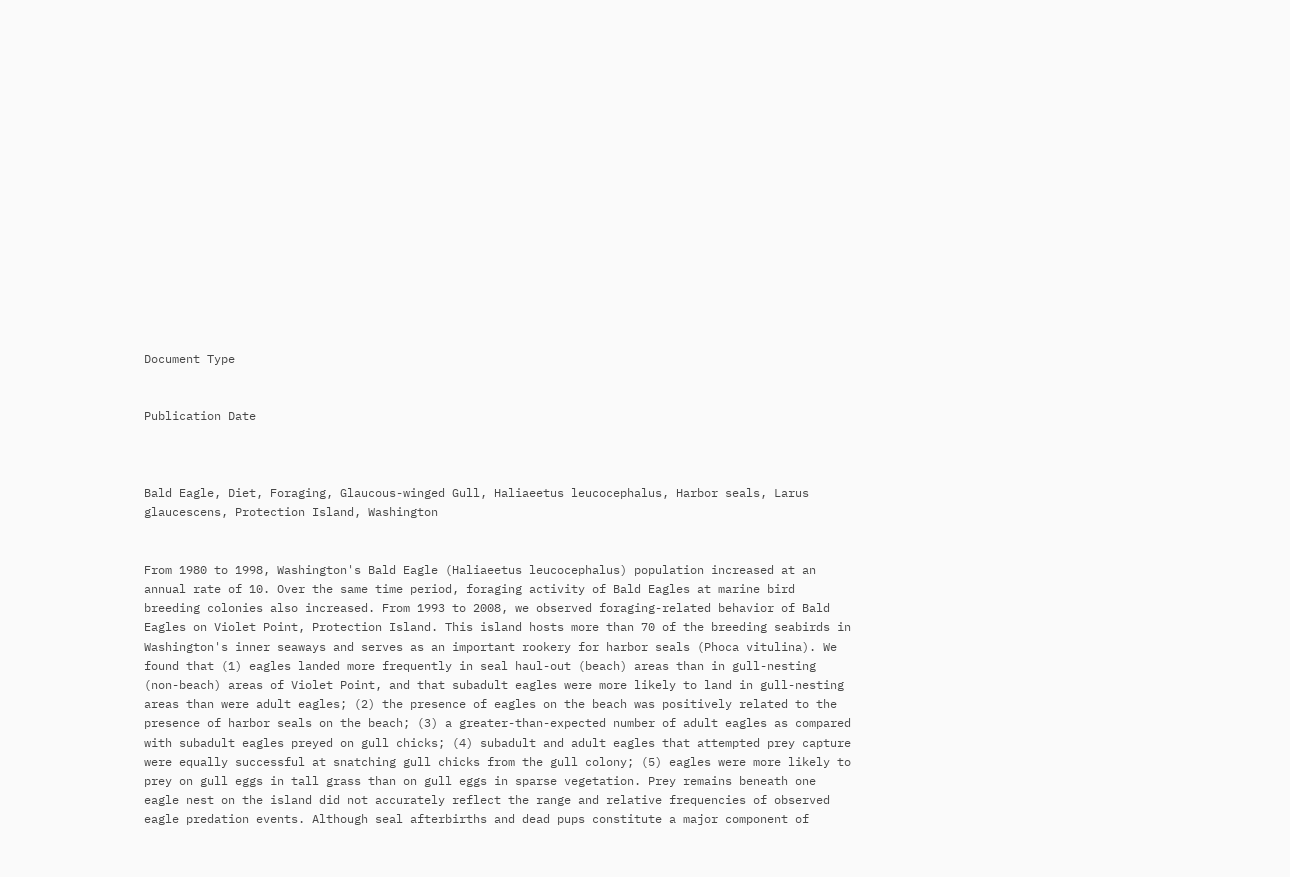Document Type


Publication Date



Bald Eagle, Diet, Foraging, Glaucous-winged Gull, Haliaeetus leucocephalus, Harbor seals, Larus glaucescens, Protection Island, Washington


From 1980 to 1998, Washington's Bald Eagle (Haliaeetus leucocephalus) population increased at an annual rate of 10. Over the same time period, foraging activity of Bald Eagles at marine bird breeding colonies also increased. From 1993 to 2008, we observed foraging-related behavior of Bald Eagles on Violet Point, Protection Island. This island hosts more than 70 of the breeding seabirds in Washington's inner seaways and serves as an important rookery for harbor seals (Phoca vitulina). We found that (1) eagles landed more frequently in seal haul-out (beach) areas than in gull-nesting (non-beach) areas of Violet Point, and that subadult eagles were more likely to land in gull-nesting areas than were adult eagles; (2) the presence of eagles on the beach was positively related to the presence of harbor seals on the beach; (3) a greater-than-expected number of adult eagles as compared with subadult eagles preyed on gull chicks; (4) subadult and adult eagles that attempted prey capture were equally successful at snatching gull chicks from the gull colony; (5) eagles were more likely to prey on gull eggs in tall grass than on gull eggs in sparse vegetation. Prey remains beneath one eagle nest on the island did not accurately reflect the range and relative frequencies of observed eagle predation events. Although seal afterbirths and dead pups constitute a major component of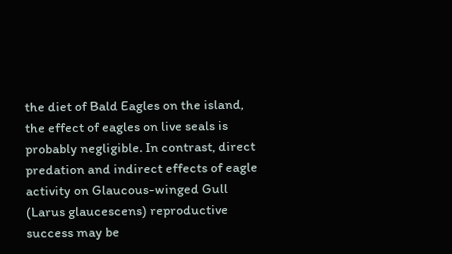the diet of Bald Eagles on the island, the effect of eagles on live seals is probably negligible. In contrast, direct predation and indirect effects of eagle activity on Glaucous-winged Gull (Larus glaucescens) reproductive success may be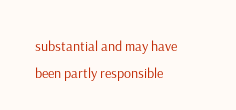substantial and may have been partly responsible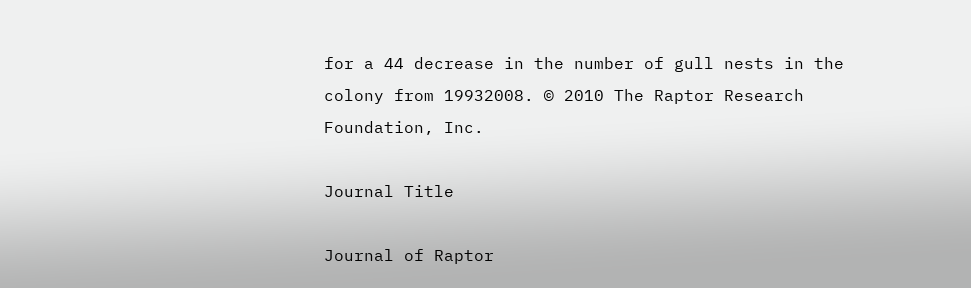for a 44 decrease in the number of gull nests in the colony from 19932008. © 2010 The Raptor Research Foundation, Inc.

Journal Title

Journal of Raptor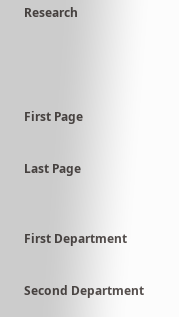Research





First Page


Last Page



First Department


Second Department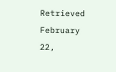Retrieved February 22,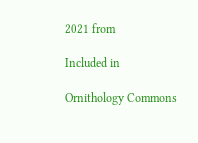2021 from

Included in

Ornithology Commons